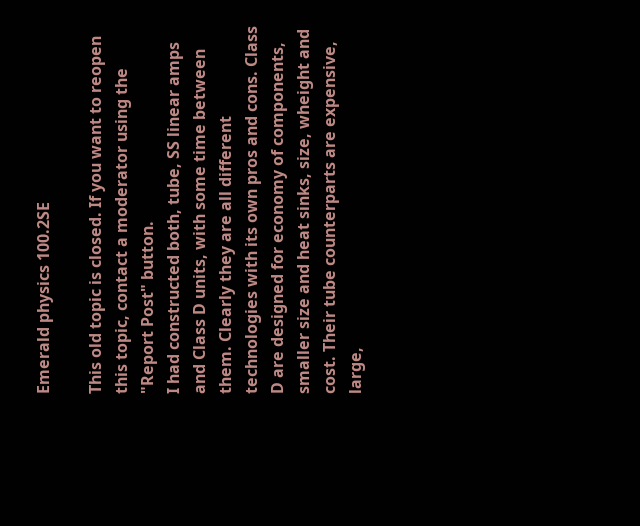Emerald physics 100.2SE

This old topic is closed. If you want to reopen this topic, contact a moderator using the "Report Post" button.
I had constructed both, tube, SS linear amps and Class D units, with some time between them. Clearly they are all different technologies with its own pros and cons. Class D are designed for economy of components, smaller size and heat sinks, size, wheight and cost. Their tube counterparts are expensive, large,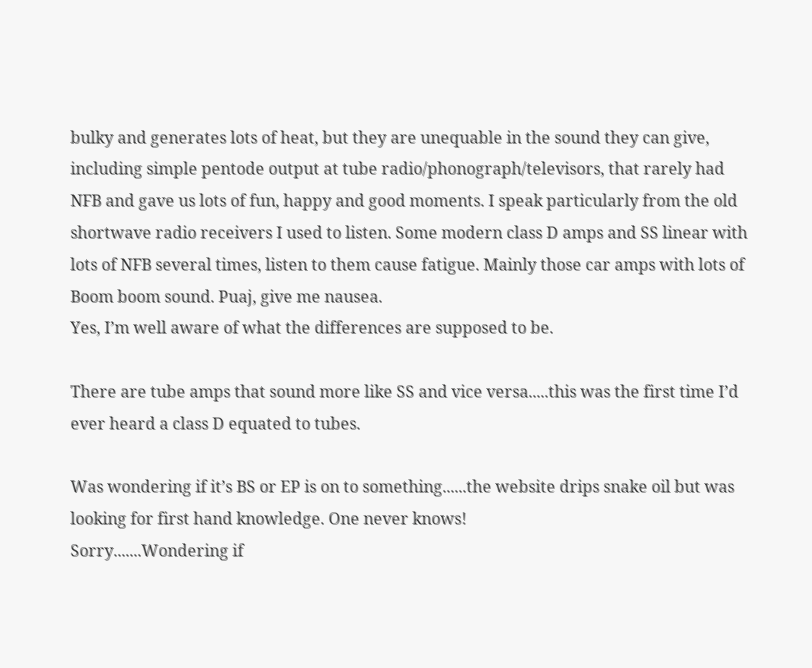bulky and generates lots of heat, but they are unequable in the sound they can give, including simple pentode output at tube radio/phonograph/televisors, that rarely had NFB and gave us lots of fun, happy and good moments. I speak particularly from the old shortwave radio receivers I used to listen. Some modern class D amps and SS linear with lots of NFB several times, listen to them cause fatigue. Mainly those car amps with lots of Boom boom sound. Puaj, give me nausea.
Yes, I’m well aware of what the differences are supposed to be.

There are tube amps that sound more like SS and vice versa.....this was the first time I’d ever heard a class D equated to tubes.

Was wondering if it’s BS or EP is on to something......the website drips snake oil but was looking for first hand knowledge. One never knows!
Sorry.......Wondering if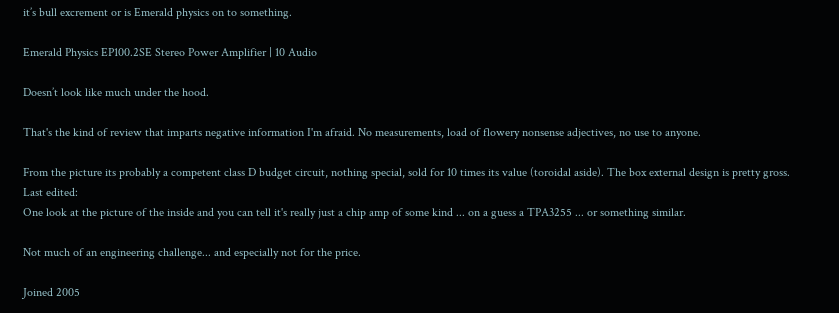it’s bull excrement or is Emerald physics on to something.

Emerald Physics EP100.2SE Stereo Power Amplifier | 10 Audio

Doesn’t look like much under the hood.

That's the kind of review that imparts negative information I'm afraid. No measurements, load of flowery nonsense adjectives, no use to anyone.

From the picture its probably a competent class D budget circuit, nothing special, sold for 10 times its value (toroidal aside). The box external design is pretty gross.
Last edited:
One look at the picture of the inside and you can tell it's really just a chip amp of some kind ... on a guess a TPA3255 ... or something similar.

Not much of an engineering challenge... and especially not for the price.

Joined 2005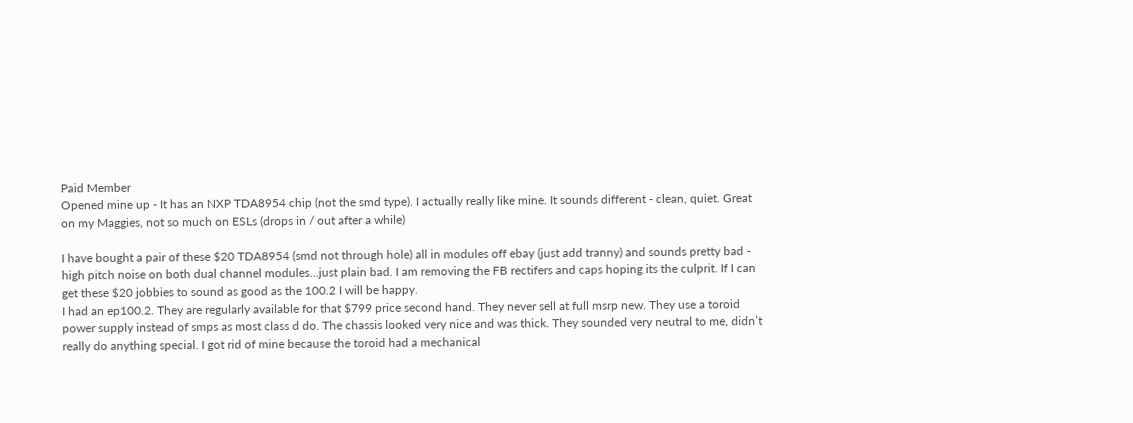Paid Member
Opened mine up - It has an NXP TDA8954 chip (not the smd type). I actually really like mine. It sounds different - clean, quiet. Great on my Maggies, not so much on ESLs (drops in / out after a while)

I have bought a pair of these $20 TDA8954 (smd not through hole) all in modules off ebay (just add tranny) and sounds pretty bad - high pitch noise on both dual channel modules...just plain bad. I am removing the FB rectifers and caps hoping its the culprit. If I can get these $20 jobbies to sound as good as the 100.2 I will be happy.
I had an ep100.2. They are regularly available for that $799 price second hand. They never sell at full msrp new. They use a toroid power supply instead of smps as most class d do. The chassis looked very nice and was thick. They sounded very neutral to me, didn’t really do anything special. I got rid of mine because the toroid had a mechanical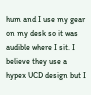hum and I use my gear on my desk so it was audible where I sit. I believe they use a hypex UCD design but I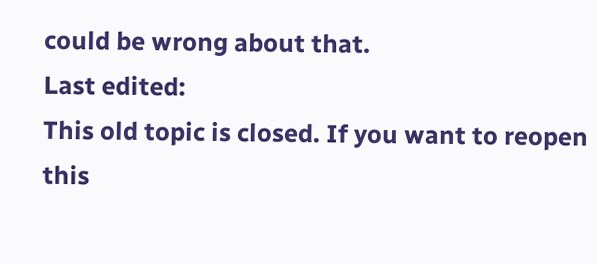could be wrong about that.
Last edited:
This old topic is closed. If you want to reopen this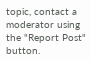topic, contact a moderator using the "Report Post" button.